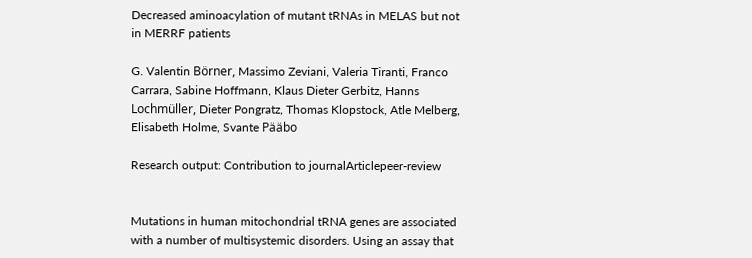Decreased aminoacylation of mutant tRNAs in MELAS but not in MERRF patients

G. Valentin Börner, Massimo Zeviani, Valeria Tiranti, Franco Carrara, Sabine Hoffmann, Klaus Dieter Gerbitz, Hanns Lochmüller, Dieter Pongratz, Thomas Klopstock, Atle Melberg, Elisabeth Holme, Svante Pääbo

Research output: Contribution to journalArticlepeer-review


Mutations in human mitochondrial tRNA genes are associated with a number of multisystemic disorders. Using an assay that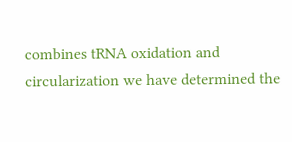combines tRNA oxidation and circularization we have determined the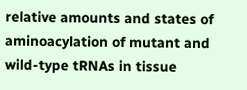relative amounts and states of aminoacylation of mutant and wild-type tRNAs in tissue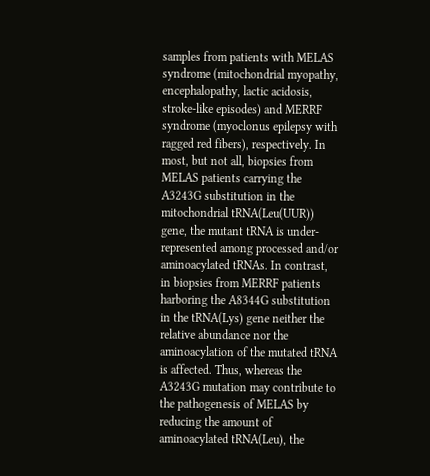samples from patients with MELAS syndrome (mitochondrial myopathy, encephalopathy, lactic acidosis, stroke-like episodes) and MERRF syndrome (myoclonus epilepsy with ragged red fibers), respectively. In most, but not all, biopsies from MELAS patients carrying the A3243G substitution in the mitochondrial tRNA(Leu(UUR)) gene, the mutant tRNA is under-represented among processed and/or aminoacylated tRNAs. In contrast, in biopsies from MERRF patients harboring the A8344G substitution in the tRNA(Lys) gene neither the relative abundance nor the aminoacylation of the mutated tRNA is affected. Thus, whereas the A3243G mutation may contribute to the pathogenesis of MELAS by reducing the amount of aminoacylated tRNA(Leu), the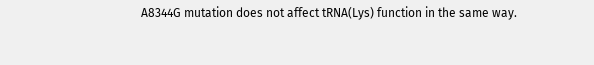A8344G mutation does not affect tRNA(Lys) function in the same way.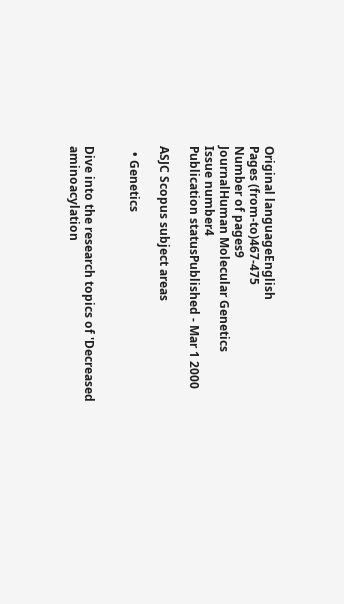Original languageEnglish
Pages (from-to)467-475
Number of pages9
JournalHuman Molecular Genetics
Issue number4
Publication statusPublished - Mar 1 2000

ASJC Scopus subject areas

  • Genetics


Dive into the research topics of 'Decreased aminoacylation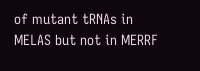of mutant tRNAs in MELAS but not in MERRF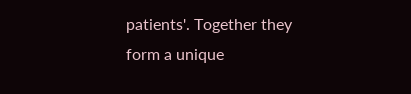patients'. Together they form a unique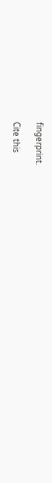fingerprint.

Cite this